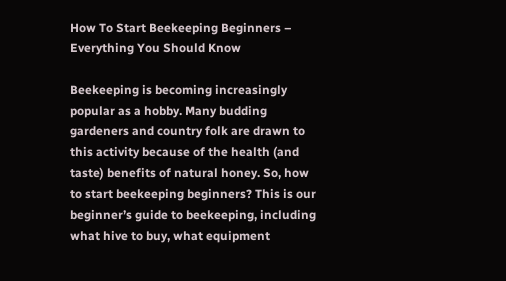How To Start Beekeeping Beginners – Everything You Should Know

Beekeeping is becoming increasingly popular as a hobby. Many budding gardeners and country folk are drawn to this activity because of the health (and taste) benefits of natural honey. So, how to start beekeeping beginners? This is our beginner’s guide to beekeeping, including what hive to buy, what equipment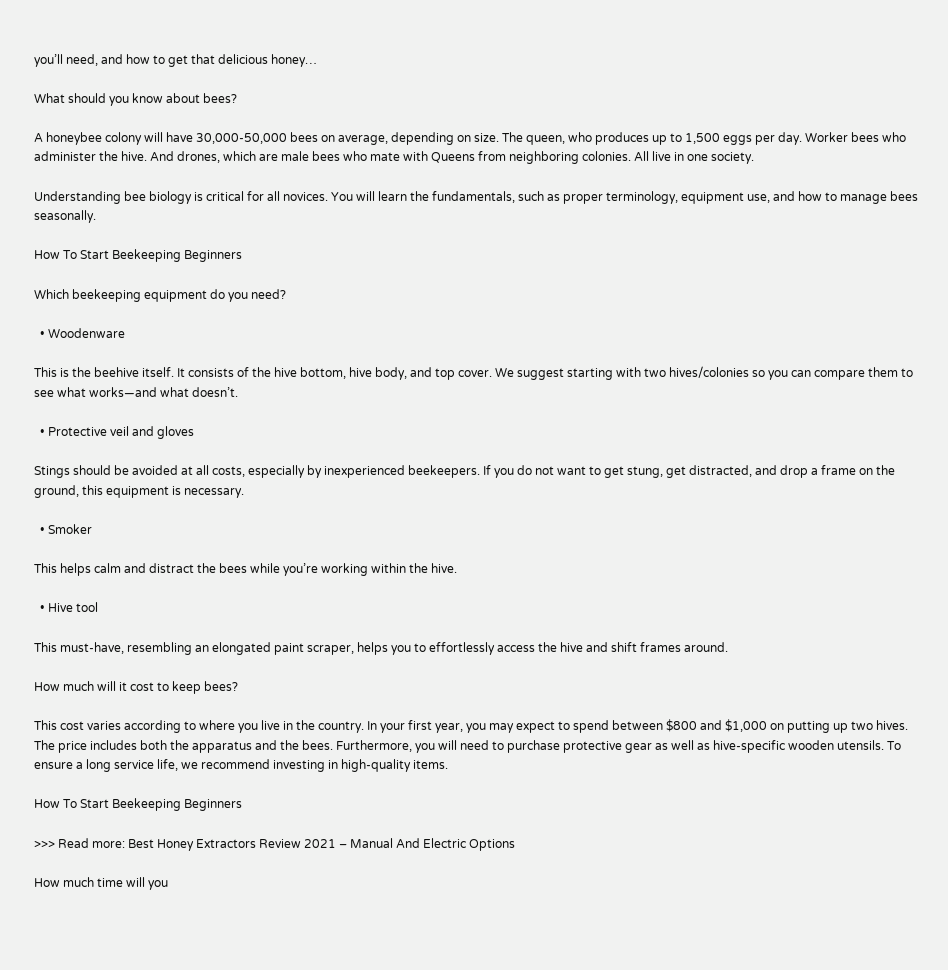you’ll need, and how to get that delicious honey…

What should you know about bees?

A honeybee colony will have 30,000-50,000 bees on average, depending on size. The queen, who produces up to 1,500 eggs per day. Worker bees who administer the hive. And drones, which are male bees who mate with Queens from neighboring colonies. All live in one society.

Understanding bee biology is critical for all novices. You will learn the fundamentals, such as proper terminology, equipment use, and how to manage bees seasonally.

How To Start Beekeeping Beginners

Which beekeeping equipment do you need?

  • Woodenware

This is the beehive itself. It consists of the hive bottom, hive body, and top cover. We suggest starting with two hives/colonies so you can compare them to see what works—and what doesn’t.

  • Protective veil and gloves

Stings should be avoided at all costs, especially by inexperienced beekeepers. If you do not want to get stung, get distracted, and drop a frame on the ground, this equipment is necessary.

  • Smoker

This helps calm and distract the bees while you’re working within the hive.

  • Hive tool

This must-have, resembling an elongated paint scraper, helps you to effortlessly access the hive and shift frames around.

How much will it cost to keep bees?

This cost varies according to where you live in the country. In your first year, you may expect to spend between $800 and $1,000 on putting up two hives. The price includes both the apparatus and the bees. Furthermore, you will need to purchase protective gear as well as hive-specific wooden utensils. To ensure a long service life, we recommend investing in high-quality items.

How To Start Beekeeping Beginners

>>> Read more: Best Honey Extractors Review 2021 – Manual And Electric Options

How much time will you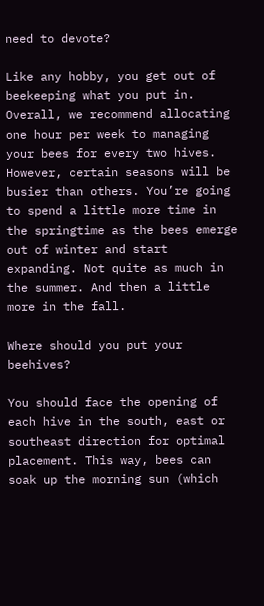need to devote?

Like any hobby, you get out of beekeeping what you put in. Overall, we recommend allocating one hour per week to managing your bees for every two hives. However, certain seasons will be busier than others. You’re going to spend a little more time in the springtime as the bees emerge out of winter and start expanding. Not quite as much in the summer. And then a little more in the fall.

Where should you put your beehives?

You should face the opening of each hive in the south, east or southeast direction for optimal placement. This way, bees can soak up the morning sun (which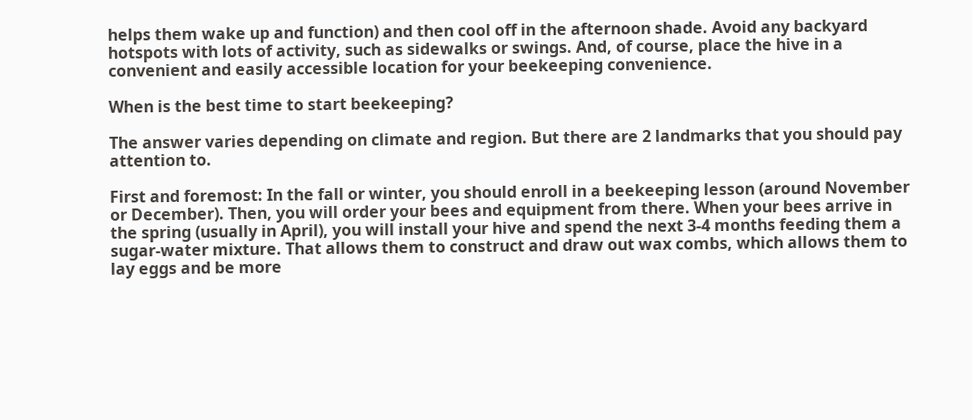helps them wake up and function) and then cool off in the afternoon shade. Avoid any backyard hotspots with lots of activity, such as sidewalks or swings. And, of course, place the hive in a convenient and easily accessible location for your beekeeping convenience.

When is the best time to start beekeeping?

The answer varies depending on climate and region. But there are 2 landmarks that you should pay attention to.

First and foremost: In the fall or winter, you should enroll in a beekeeping lesson (around November or December). Then, you will order your bees and equipment from there. When your bees arrive in the spring (usually in April), you will install your hive and spend the next 3-4 months feeding them a sugar-water mixture. That allows them to construct and draw out wax combs, which allows them to lay eggs and be more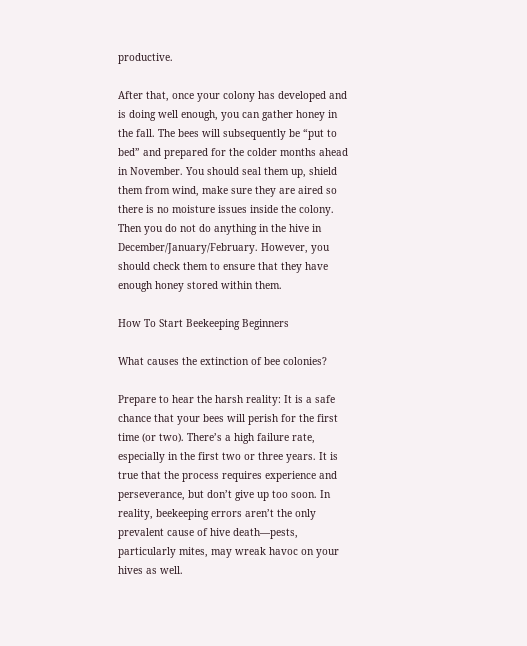productive.

After that, once your colony has developed and is doing well enough, you can gather honey in the fall. The bees will subsequently be “put to bed” and prepared for the colder months ahead in November. You should seal them up, shield them from wind, make sure they are aired so there is no moisture issues inside the colony. Then you do not do anything in the hive in December/January/February. However, you should check them to ensure that they have enough honey stored within them.

How To Start Beekeeping Beginners

What causes the extinction of bee colonies?

Prepare to hear the harsh reality: It is a safe chance that your bees will perish for the first time (or two). There’s a high failure rate, especially in the first two or three years. It is true that the process requires experience and perseverance, but don’t give up too soon. In reality, beekeeping errors aren’t the only prevalent cause of hive death—pests, particularly mites, may wreak havoc on your hives as well.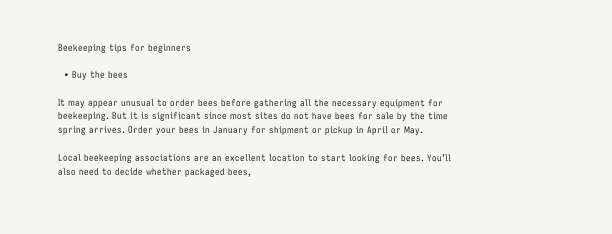Beekeeping tips for beginners

  • Buy the bees

It may appear unusual to order bees before gathering all the necessary equipment for beekeeping. But it is significant since most sites do not have bees for sale by the time spring arrives. Order your bees in January for shipment or pickup in April or May.

Local beekeeping associations are an excellent location to start looking for bees. You’ll also need to decide whether packaged bees,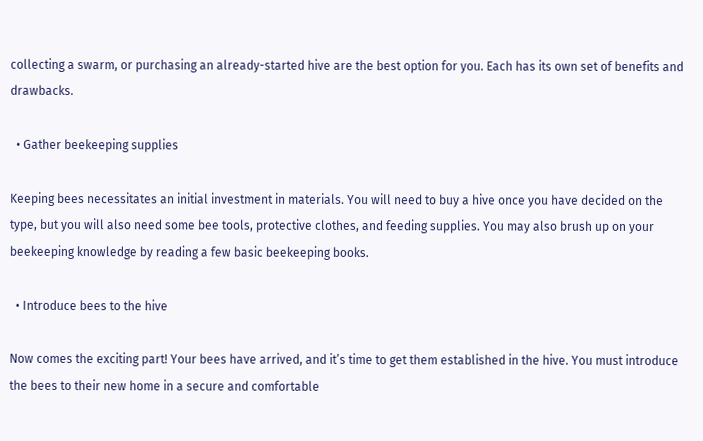collecting a swarm, or purchasing an already-started hive are the best option for you. Each has its own set of benefits and drawbacks.

  • Gather beekeeping supplies

Keeping bees necessitates an initial investment in materials. You will need to buy a hive once you have decided on the type, but you will also need some bee tools, protective clothes, and feeding supplies. You may also brush up on your beekeeping knowledge by reading a few basic beekeeping books.

  • Introduce bees to the hive

Now comes the exciting part! Your bees have arrived, and it’s time to get them established in the hive. You must introduce the bees to their new home in a secure and comfortable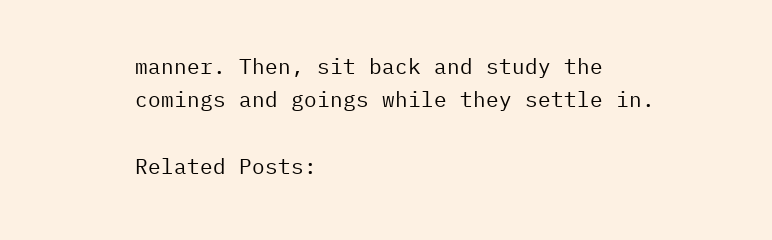manner. Then, sit back and study the comings and goings while they settle in.

Related Posts: